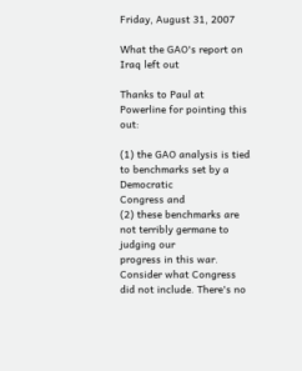Friday, August 31, 2007

What the GAO's report on Iraq left out

Thanks to Paul at Powerline for pointing this out:

(1) the GAO analysis is tied to benchmarks set by a Democratic
Congress and
(2) these benchmarks are not terribly germane to judging our
progress in this war.
Consider what Congress did not include. There's no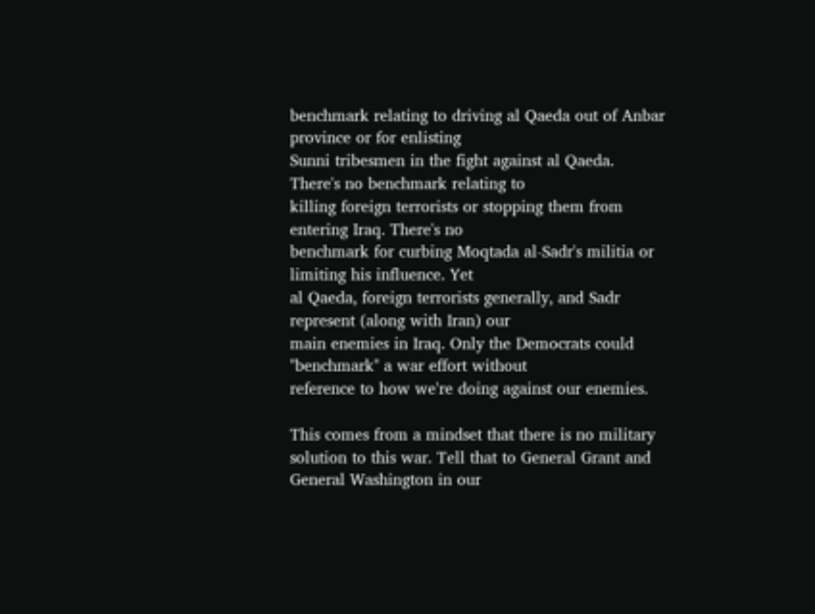benchmark relating to driving al Qaeda out of Anbar province or for enlisting
Sunni tribesmen in the fight against al Qaeda. There's no benchmark relating to
killing foreign terrorists or stopping them from entering Iraq. There's no
benchmark for curbing Moqtada al-Sadr's militia or limiting his influence. Yet
al Qaeda, foreign terrorists generally, and Sadr represent (along with Iran) our
main enemies in Iraq. Only the Democrats could "benchmark" a war effort without
reference to how we're doing against our enemies.

This comes from a mindset that there is no military solution to this war. Tell that to General Grant and General Washington in our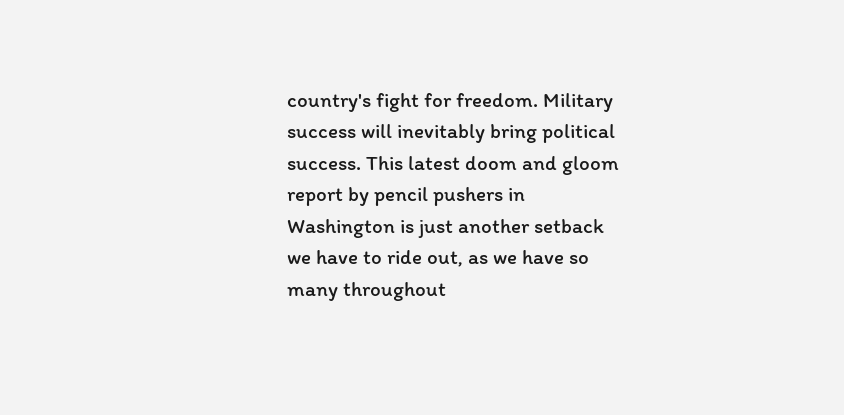country's fight for freedom. Military success will inevitably bring political success. This latest doom and gloom report by pencil pushers in Washington is just another setback we have to ride out, as we have so many throughout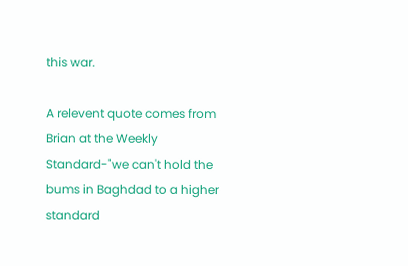this war.

A relevent quote comes from Brian at the Weekly Standard-"we can't hold the bums in Baghdad to a higher standard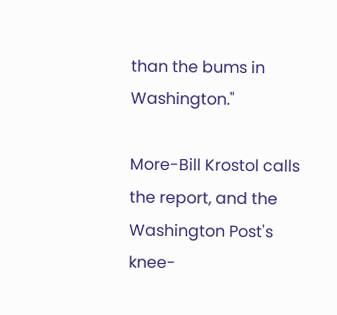than the bums in Washington."

More-Bill Krostol calls the report, and the Washington Post's knee-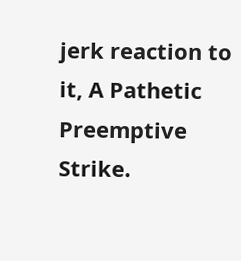jerk reaction to it, A Pathetic Preemptive Strike.